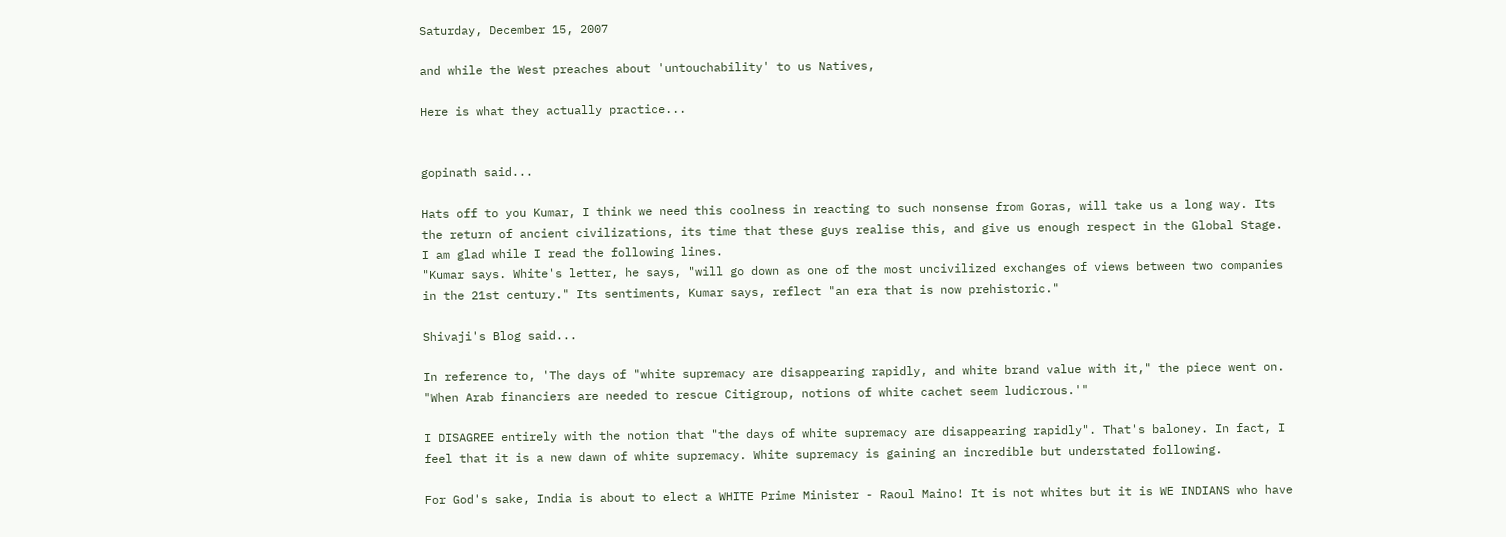Saturday, December 15, 2007

and while the West preaches about 'untouchability' to us Natives,

Here is what they actually practice...


gopinath said...

Hats off to you Kumar, I think we need this coolness in reacting to such nonsense from Goras, will take us a long way. Its the return of ancient civilizations, its time that these guys realise this, and give us enough respect in the Global Stage. I am glad while I read the following lines.
"Kumar says. White's letter, he says, "will go down as one of the most uncivilized exchanges of views between two companies in the 21st century." Its sentiments, Kumar says, reflect "an era that is now prehistoric."

Shivaji's Blog said...

In reference to, 'The days of "white supremacy are disappearing rapidly, and white brand value with it," the piece went on. "When Arab financiers are needed to rescue Citigroup, notions of white cachet seem ludicrous.'"

I DISAGREE entirely with the notion that "the days of white supremacy are disappearing rapidly". That's baloney. In fact, I feel that it is a new dawn of white supremacy. White supremacy is gaining an incredible but understated following.

For God's sake, India is about to elect a WHITE Prime Minister - Raoul Maino! It is not whites but it is WE INDIANS who have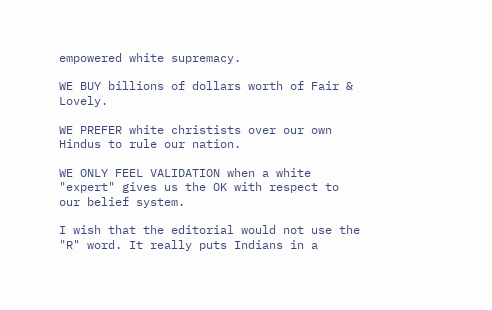empowered white supremacy.

WE BUY billions of dollars worth of Fair & Lovely.

WE PREFER white christists over our own Hindus to rule our nation.

WE ONLY FEEL VALIDATION when a white "expert" gives us the OK with respect to our belief system.

I wish that the editorial would not use the "R" word. It really puts Indians in a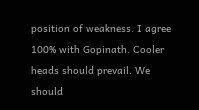position of weakness. I agree 100% with Gopinath. Cooler heads should prevail. We should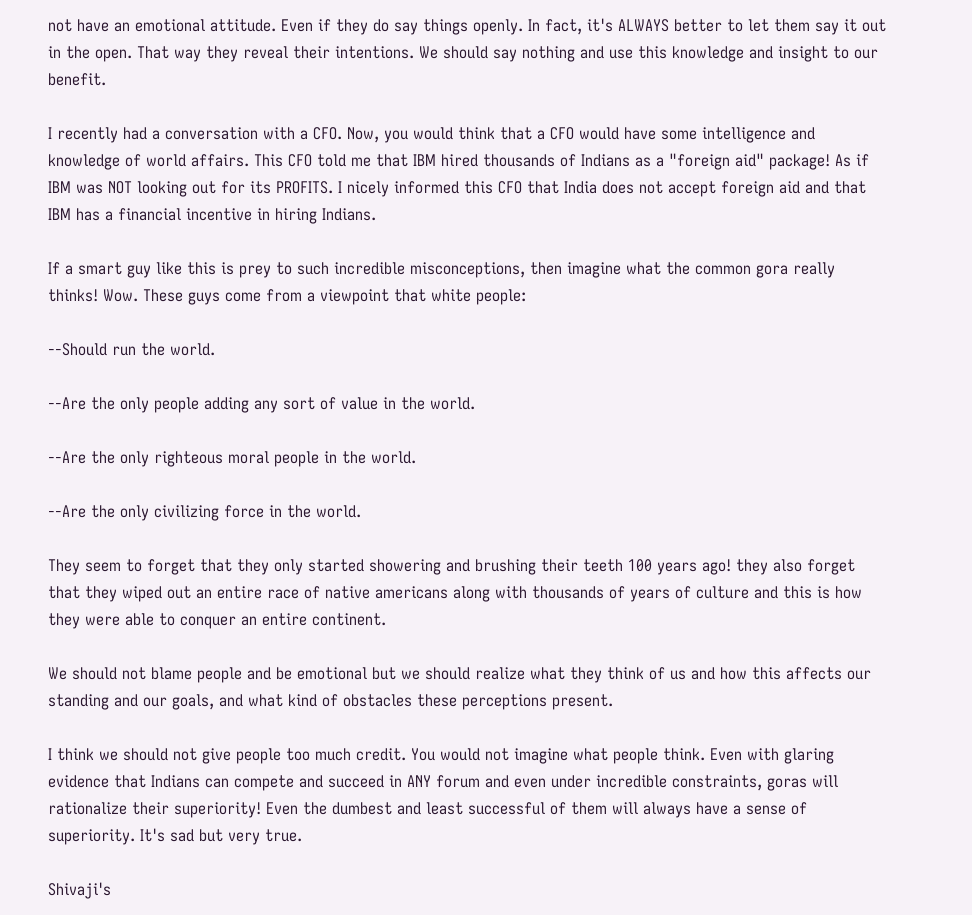not have an emotional attitude. Even if they do say things openly. In fact, it's ALWAYS better to let them say it out in the open. That way they reveal their intentions. We should say nothing and use this knowledge and insight to our benefit.

I recently had a conversation with a CFO. Now, you would think that a CFO would have some intelligence and knowledge of world affairs. This CFO told me that IBM hired thousands of Indians as a "foreign aid" package! As if IBM was NOT looking out for its PROFITS. I nicely informed this CFO that India does not accept foreign aid and that IBM has a financial incentive in hiring Indians.

If a smart guy like this is prey to such incredible misconceptions, then imagine what the common gora really thinks! Wow. These guys come from a viewpoint that white people:

--Should run the world.

--Are the only people adding any sort of value in the world.

--Are the only righteous moral people in the world.

--Are the only civilizing force in the world.

They seem to forget that they only started showering and brushing their teeth 100 years ago! they also forget that they wiped out an entire race of native americans along with thousands of years of culture and this is how they were able to conquer an entire continent.

We should not blame people and be emotional but we should realize what they think of us and how this affects our standing and our goals, and what kind of obstacles these perceptions present.

I think we should not give people too much credit. You would not imagine what people think. Even with glaring evidence that Indians can compete and succeed in ANY forum and even under incredible constraints, goras will rationalize their superiority! Even the dumbest and least successful of them will always have a sense of superiority. It's sad but very true.

Shivaji's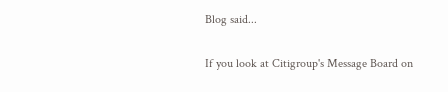Blog said...

If you look at Citigroup's Message Board on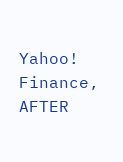Yahoo! Finance, AFTER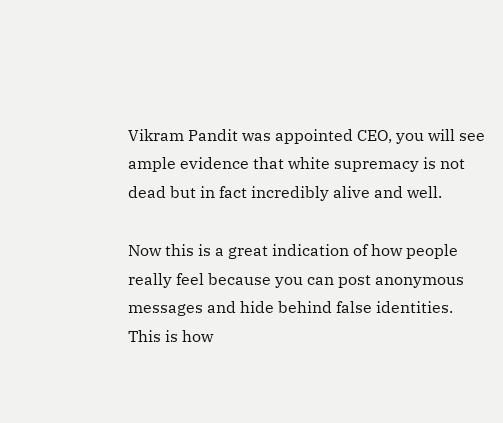Vikram Pandit was appointed CEO, you will see ample evidence that white supremacy is not dead but in fact incredibly alive and well.

Now this is a great indication of how people really feel because you can post anonymous messages and hide behind false identities. This is how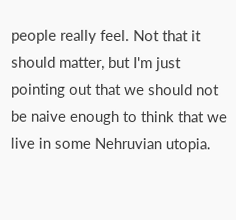people really feel. Not that it should matter, but I'm just pointing out that we should not be naive enough to think that we live in some Nehruvian utopia.